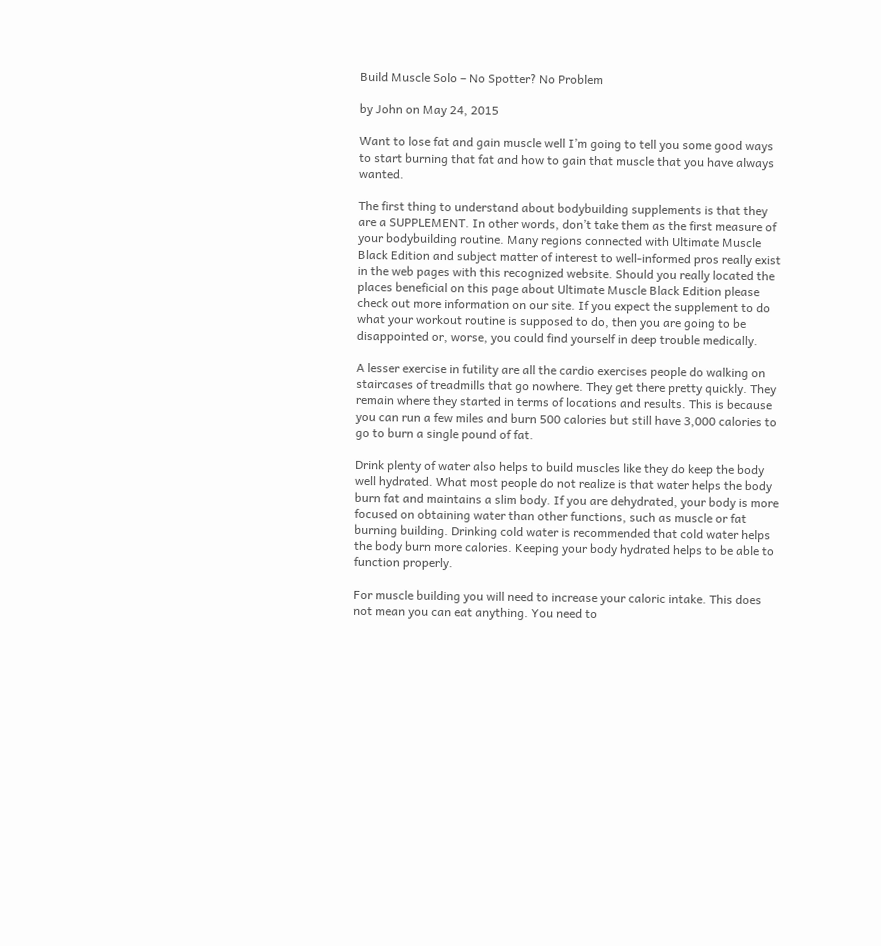Build Muscle Solo – No Spotter? No Problem

by John on May 24, 2015

Want to lose fat and gain muscle well I’m going to tell you some good ways to start burning that fat and how to gain that muscle that you have always wanted.

The first thing to understand about bodybuilding supplements is that they are a SUPPLEMENT. In other words, don’t take them as the first measure of your bodybuilding routine. Many regions connected with Ultimate Muscle Black Edition and subject matter of interest to well-informed pros really exist in the web pages with this recognized website. Should you really located the places beneficial on this page about Ultimate Muscle Black Edition please check out more information on our site. If you expect the supplement to do what your workout routine is supposed to do, then you are going to be disappointed or, worse, you could find yourself in deep trouble medically.

A lesser exercise in futility are all the cardio exercises people do walking on staircases of treadmills that go nowhere. They get there pretty quickly. They remain where they started in terms of locations and results. This is because you can run a few miles and burn 500 calories but still have 3,000 calories to go to burn a single pound of fat.

Drink plenty of water also helps to build muscles like they do keep the body well hydrated. What most people do not realize is that water helps the body burn fat and maintains a slim body. If you are dehydrated, your body is more focused on obtaining water than other functions, such as muscle or fat burning building. Drinking cold water is recommended that cold water helps the body burn more calories. Keeping your body hydrated helps to be able to function properly.

For muscle building you will need to increase your caloric intake. This does not mean you can eat anything. You need to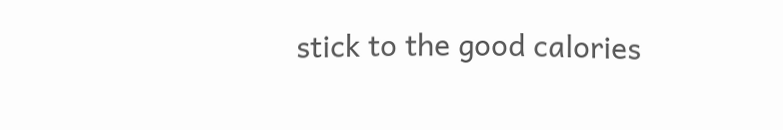stick to the good calories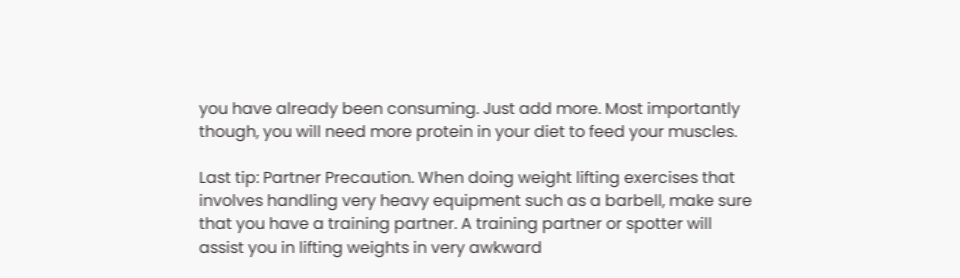you have already been consuming. Just add more. Most importantly though, you will need more protein in your diet to feed your muscles.

Last tip: Partner Precaution. When doing weight lifting exercises that involves handling very heavy equipment such as a barbell, make sure that you have a training partner. A training partner or spotter will assist you in lifting weights in very awkward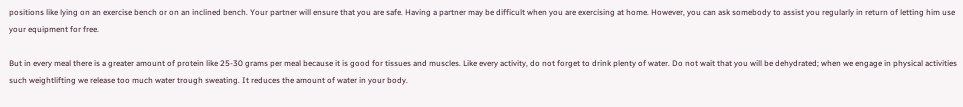positions like lying on an exercise bench or on an inclined bench. Your partner will ensure that you are safe. Having a partner may be difficult when you are exercising at home. However, you can ask somebody to assist you regularly in return of letting him use your equipment for free.

But in every meal there is a greater amount of protein like 25-30 grams per meal because it is good for tissues and muscles. Like every activity, do not forget to drink plenty of water. Do not wait that you will be dehydrated; when we engage in physical activities such weightlifting we release too much water trough sweating. It reduces the amount of water in your body.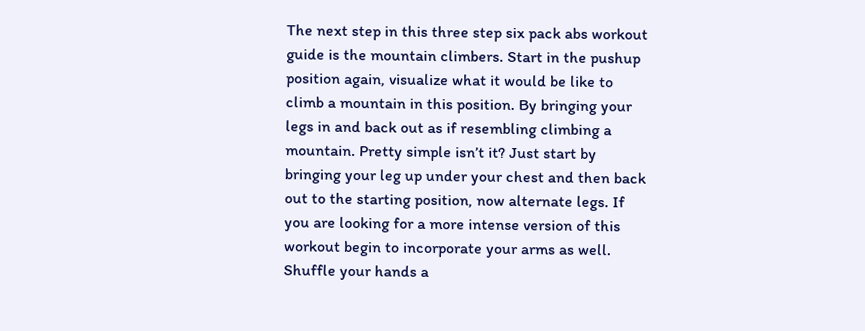The next step in this three step six pack abs workout guide is the mountain climbers. Start in the pushup position again, visualize what it would be like to climb a mountain in this position. By bringing your legs in and back out as if resembling climbing a mountain. Pretty simple isn’t it? Just start by bringing your leg up under your chest and then back out to the starting position, now alternate legs. If you are looking for a more intense version of this workout begin to incorporate your arms as well. Shuffle your hands a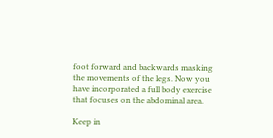foot forward and backwards masking the movements of the legs. Now you have incorporated a full body exercise that focuses on the abdominal area.

Keep in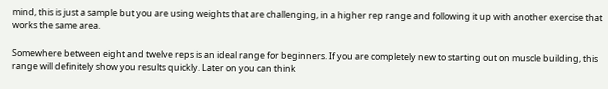mind, this is just a sample but you are using weights that are challenging, in a higher rep range and following it up with another exercise that works the same area.

Somewhere between eight and twelve reps is an ideal range for beginners. If you are completely new to starting out on muscle building, this range will definitely show you results quickly. Later on you can think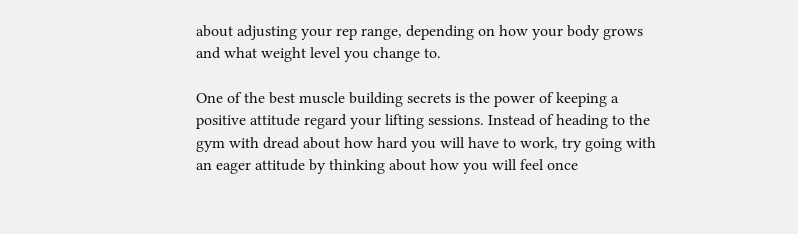about adjusting your rep range, depending on how your body grows and what weight level you change to.

One of the best muscle building secrets is the power of keeping a positive attitude regard your lifting sessions. Instead of heading to the gym with dread about how hard you will have to work, try going with an eager attitude by thinking about how you will feel once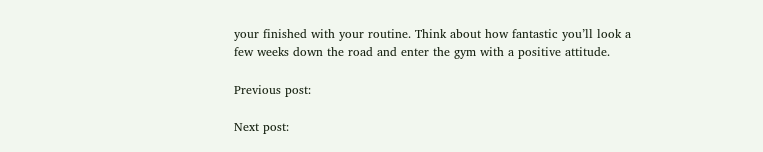your finished with your routine. Think about how fantastic you’ll look a few weeks down the road and enter the gym with a positive attitude.

Previous post:

Next post: